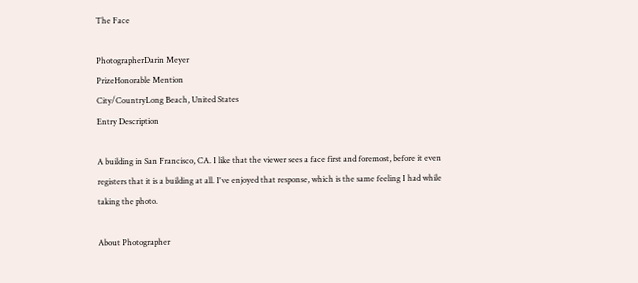The Face

PhotographerDarin Meyer
PrizeHonorable Mention
City/CountryLong Beach, United States
Entry Description

A building in San Francisco, CA. I like that the viewer sees a face first and foremost, before it even registers that it is a building at all. I've enjoyed that response, which is the same feeling I had while taking the photo.

About Photographer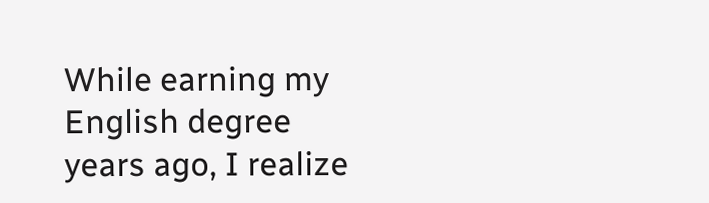While earning my English degree years ago, I realize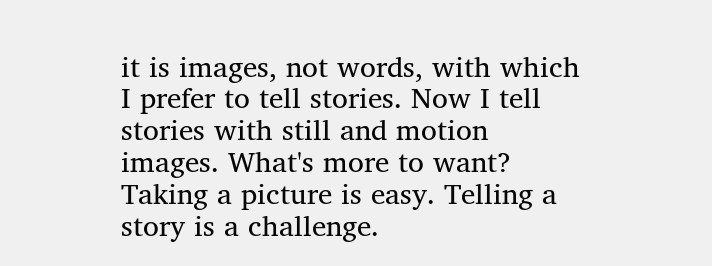it is images, not words, with which I prefer to tell stories. Now I tell stories with still and motion images. What's more to want? Taking a picture is easy. Telling a story is a challenge.